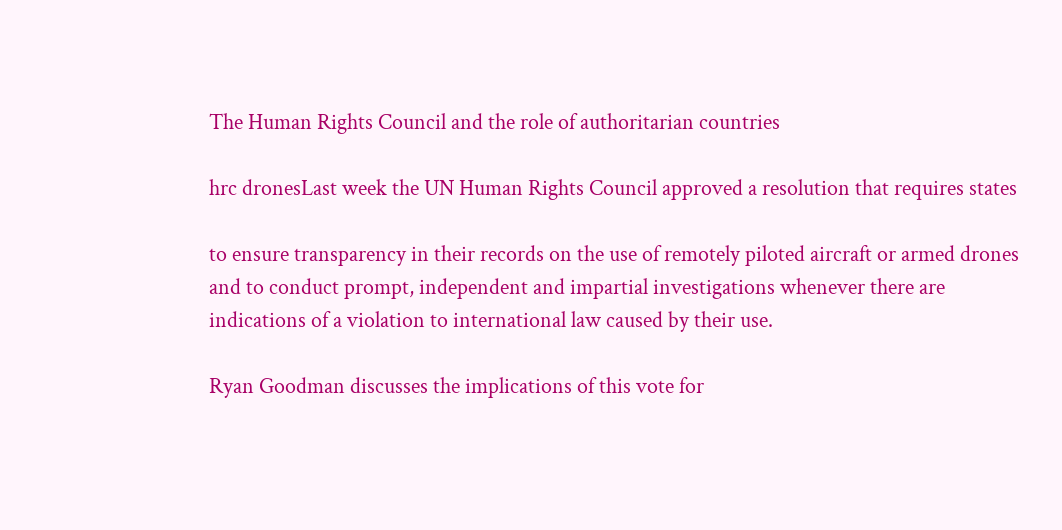The Human Rights Council and the role of authoritarian countries

hrc dronesLast week the UN Human Rights Council approved a resolution that requires states

to ensure transparency in their records on the use of remotely piloted aircraft or armed drones and to conduct prompt, independent and impartial investigations whenever there are indications of a violation to international law caused by their use.

Ryan Goodman discusses the implications of this vote for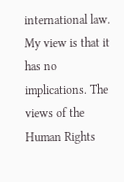international law. My view is that it has no implications. The views of the Human Rights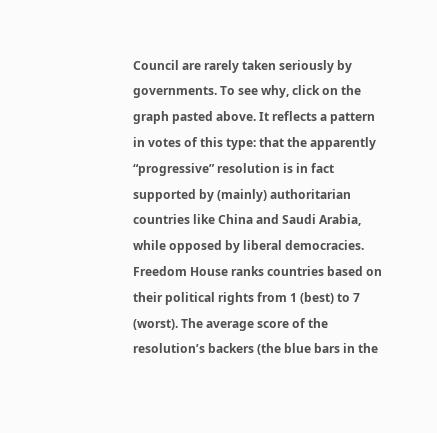Council are rarely taken seriously by governments. To see why, click on the graph pasted above. It reflects a pattern in votes of this type: that the apparently “progressive” resolution is in fact supported by (mainly) authoritarian countries like China and Saudi Arabia, while opposed by liberal democracies. Freedom House ranks countries based on their political rights from 1 (best) to 7 (worst). The average score of the resolution’s backers (the blue bars in the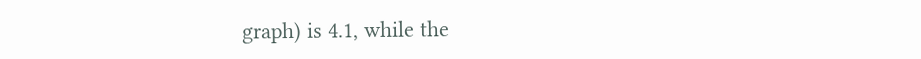graph) is 4.1, while the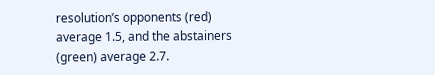resolution’s opponents (red) average 1.5, and the abstainers (green) average 2.7.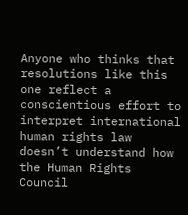Anyone who thinks that resolutions like this one reflect a conscientious effort to interpret international human rights law doesn’t understand how the Human Rights Council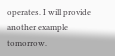operates. I will provide another example tomorrow.